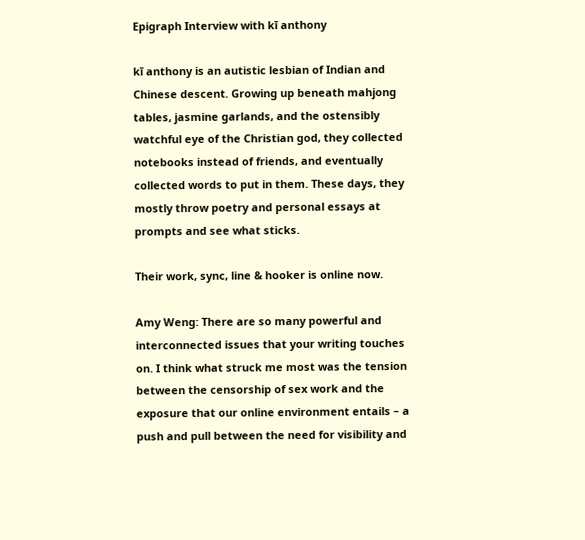Epigraph Interview with kī anthony

kī anthony is an autistic lesbian of Indian and Chinese descent. Growing up beneath mahjong tables, jasmine garlands, and the ostensibly watchful eye of the Christian god, they collected notebooks instead of friends, and eventually collected words to put in them. These days, they mostly throw poetry and personal essays at prompts and see what sticks.

Their work, sync, line & hooker is online now.

Amy Weng: There are so many powerful and interconnected issues that your writing touches on. I think what struck me most was the tension between the censorship of sex work and the exposure that our online environment entails – a push and pull between the need for visibility and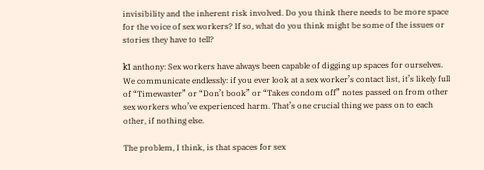invisibility and the inherent risk involved. Do you think there needs to be more space for the voice of sex workers? If so, what do you think might be some of the issues or stories they have to tell?

kī anthony: Sex workers have always been capable of digging up spaces for ourselves. We communicate endlessly: if you ever look at a sex worker’s contact list, it’s likely full of “Timewaster” or “Don’t book” or “Takes condom off” notes passed on from other sex workers who’ve experienced harm. That’s one crucial thing we pass on to each other, if nothing else.

The problem, I think, is that spaces for sex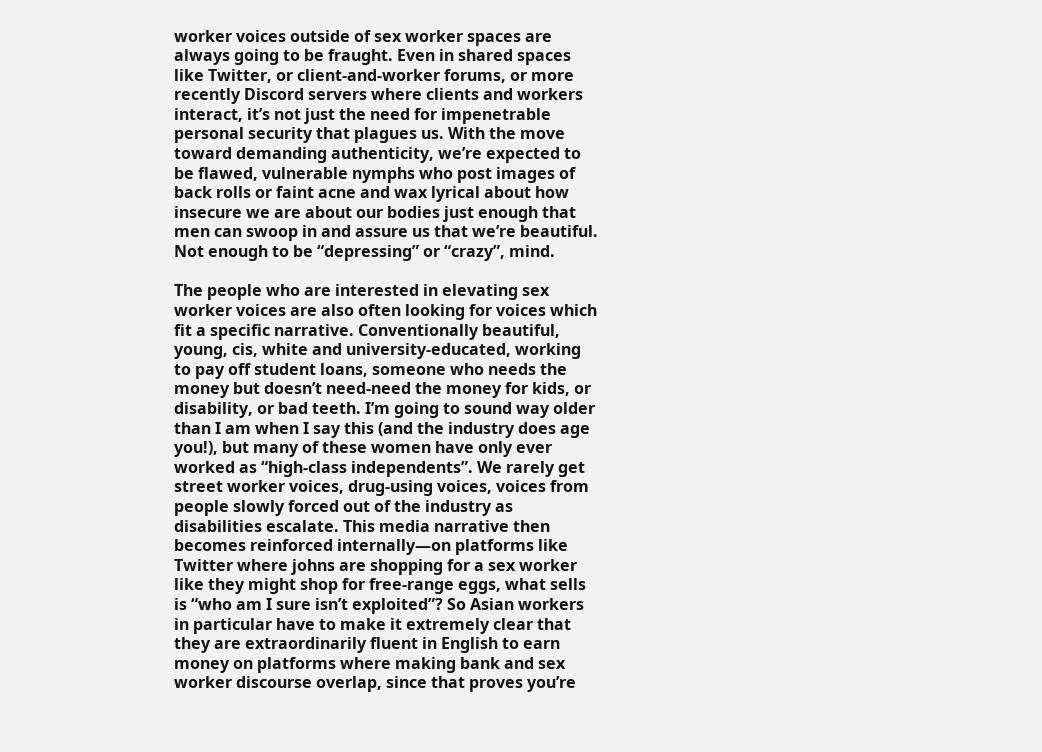worker voices outside of sex worker spaces are always going to be fraught. Even in shared spaces like Twitter, or client-and-worker forums, or more recently Discord servers where clients and workers interact, it’s not just the need for impenetrable personal security that plagues us. With the move toward demanding authenticity, we’re expected to be flawed, vulnerable nymphs who post images of back rolls or faint acne and wax lyrical about how insecure we are about our bodies just enough that men can swoop in and assure us that we’re beautiful. Not enough to be “depressing” or “crazy”, mind.

The people who are interested in elevating sex worker voices are also often looking for voices which fit a specific narrative. Conventionally beautiful, young, cis, white and university-educated, working to pay off student loans, someone who needs the money but doesn’t need-need the money for kids, or disability, or bad teeth. I’m going to sound way older than I am when I say this (and the industry does age you!), but many of these women have only ever worked as “high-class independents”. We rarely get street worker voices, drug-using voices, voices from people slowly forced out of the industry as disabilities escalate. This media narrative then becomes reinforced internally—on platforms like Twitter where johns are shopping for a sex worker like they might shop for free-range eggs, what sells is “who am I sure isn’t exploited”? So Asian workers in particular have to make it extremely clear that they are extraordinarily fluent in English to earn money on platforms where making bank and sex worker discourse overlap, since that proves you’re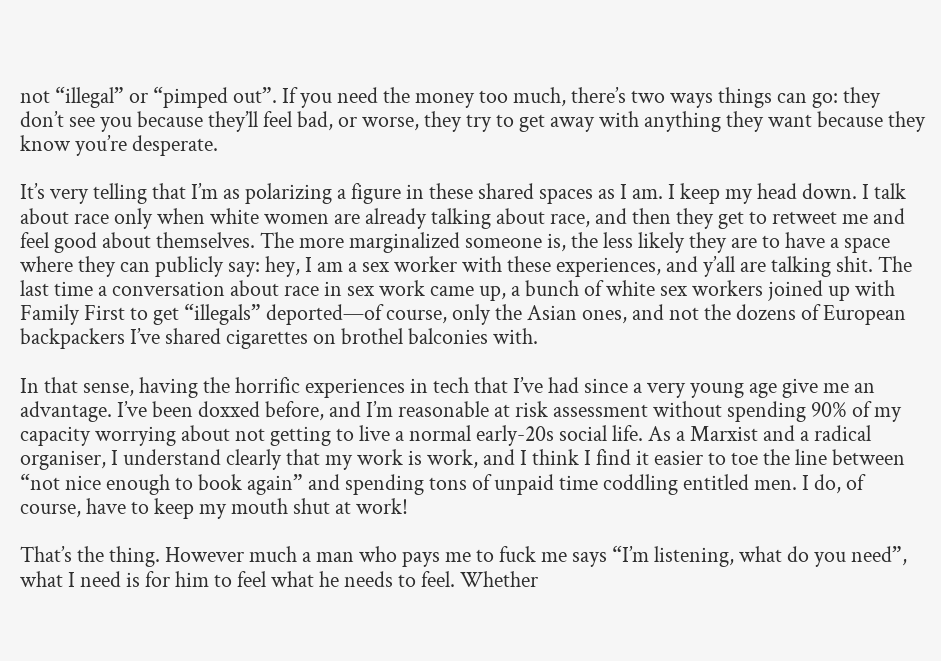not “illegal” or “pimped out”. If you need the money too much, there’s two ways things can go: they don’t see you because they’ll feel bad, or worse, they try to get away with anything they want because they know you’re desperate.

It’s very telling that I’m as polarizing a figure in these shared spaces as I am. I keep my head down. I talk about race only when white women are already talking about race, and then they get to retweet me and feel good about themselves. The more marginalized someone is, the less likely they are to have a space where they can publicly say: hey, I am a sex worker with these experiences, and y’all are talking shit. The last time a conversation about race in sex work came up, a bunch of white sex workers joined up with Family First to get “illegals” deported—of course, only the Asian ones, and not the dozens of European backpackers I’ve shared cigarettes on brothel balconies with.

In that sense, having the horrific experiences in tech that I’ve had since a very young age give me an advantage. I’ve been doxxed before, and I’m reasonable at risk assessment without spending 90% of my capacity worrying about not getting to live a normal early-20s social life. As a Marxist and a radical organiser, I understand clearly that my work is work, and I think I find it easier to toe the line between “not nice enough to book again” and spending tons of unpaid time coddling entitled men. I do, of course, have to keep my mouth shut at work!

That’s the thing. However much a man who pays me to fuck me says “I’m listening, what do you need”, what I need is for him to feel what he needs to feel. Whether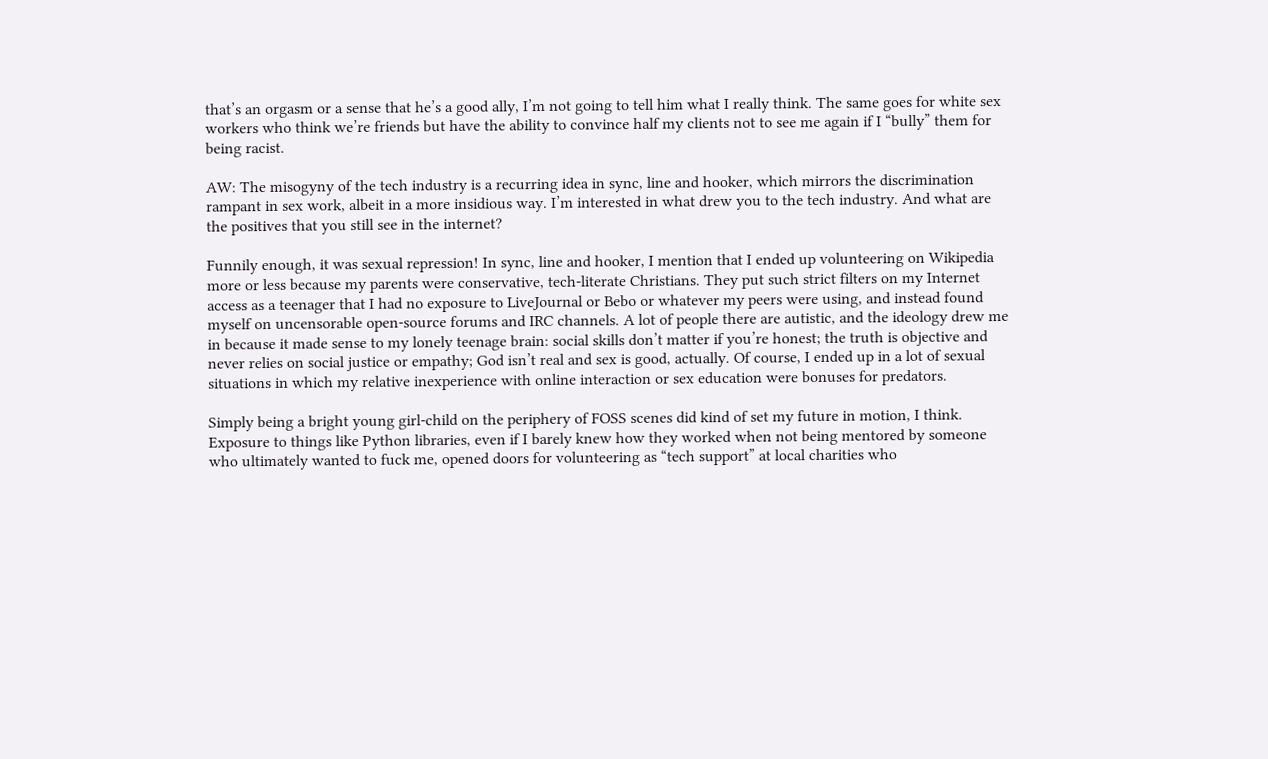that’s an orgasm or a sense that he’s a good ally, I’m not going to tell him what I really think. The same goes for white sex workers who think we’re friends but have the ability to convince half my clients not to see me again if I “bully” them for being racist.

AW: The misogyny of the tech industry is a recurring idea in sync, line and hooker, which mirrors the discrimination rampant in sex work, albeit in a more insidious way. I’m interested in what drew you to the tech industry. And what are the positives that you still see in the internet?

Funnily enough, it was sexual repression! In sync, line and hooker, I mention that I ended up volunteering on Wikipedia more or less because my parents were conservative, tech-literate Christians. They put such strict filters on my Internet access as a teenager that I had no exposure to LiveJournal or Bebo or whatever my peers were using, and instead found myself on uncensorable open-source forums and IRC channels. A lot of people there are autistic, and the ideology drew me in because it made sense to my lonely teenage brain: social skills don’t matter if you’re honest; the truth is objective and never relies on social justice or empathy; God isn’t real and sex is good, actually. Of course, I ended up in a lot of sexual situations in which my relative inexperience with online interaction or sex education were bonuses for predators.

Simply being a bright young girl-child on the periphery of FOSS scenes did kind of set my future in motion, I think. Exposure to things like Python libraries, even if I barely knew how they worked when not being mentored by someone who ultimately wanted to fuck me, opened doors for volunteering as “tech support” at local charities who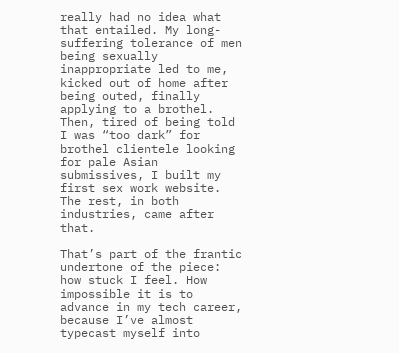really had no idea what that entailed. My long-suffering tolerance of men being sexually inappropriate led to me, kicked out of home after being outed, finally applying to a brothel. Then, tired of being told I was “too dark” for brothel clientele looking for pale Asian submissives, I built my first sex work website. The rest, in both industries, came after that.

That’s part of the frantic undertone of the piece: how stuck I feel. How impossible it is to advance in my tech career, because I’ve almost typecast myself into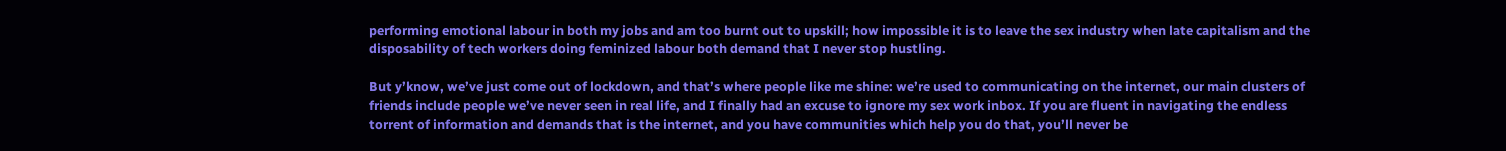performing emotional labour in both my jobs and am too burnt out to upskill; how impossible it is to leave the sex industry when late capitalism and the disposability of tech workers doing feminized labour both demand that I never stop hustling.

But y’know, we’ve just come out of lockdown, and that’s where people like me shine: we’re used to communicating on the internet, our main clusters of friends include people we’ve never seen in real life, and I finally had an excuse to ignore my sex work inbox. If you are fluent in navigating the endless torrent of information and demands that is the internet, and you have communities which help you do that, you’ll never be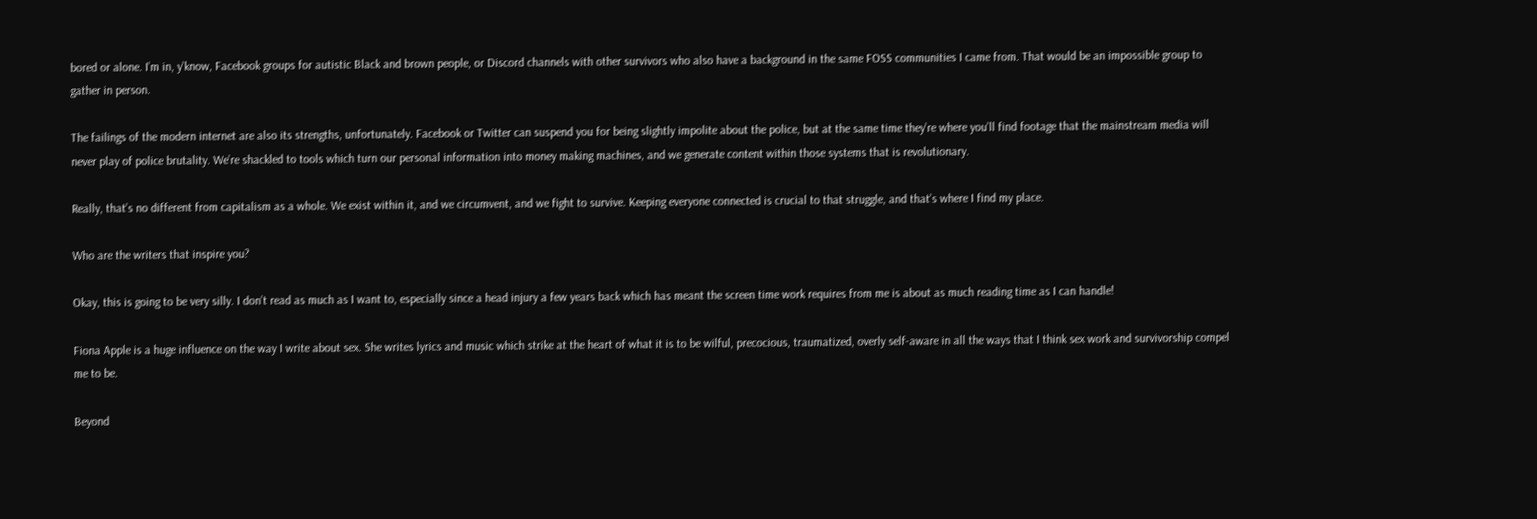bored or alone. I’m in, y’know, Facebook groups for autistic Black and brown people, or Discord channels with other survivors who also have a background in the same FOSS communities I came from. That would be an impossible group to gather in person.

The failings of the modern internet are also its strengths, unfortunately. Facebook or Twitter can suspend you for being slightly impolite about the police, but at the same time they’re where you’ll find footage that the mainstream media will never play of police brutality. We’re shackled to tools which turn our personal information into money making machines, and we generate content within those systems that is revolutionary.

Really, that’s no different from capitalism as a whole. We exist within it, and we circumvent, and we fight to survive. Keeping everyone connected is crucial to that struggle, and that’s where I find my place.

Who are the writers that inspire you?

Okay, this is going to be very silly. I don’t read as much as I want to, especially since a head injury a few years back which has meant the screen time work requires from me is about as much reading time as I can handle!

Fiona Apple is a huge influence on the way I write about sex. She writes lyrics and music which strike at the heart of what it is to be wilful, precocious, traumatized, overly self-aware in all the ways that I think sex work and survivorship compel me to be.

Beyond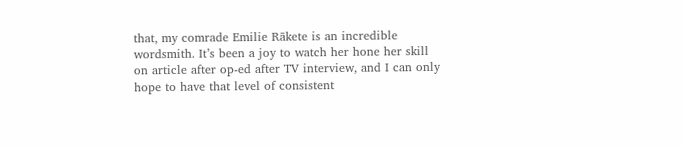that, my comrade Emilie Rākete is an incredible wordsmith. It’s been a joy to watch her hone her skill on article after op-ed after TV interview, and I can only hope to have that level of consistent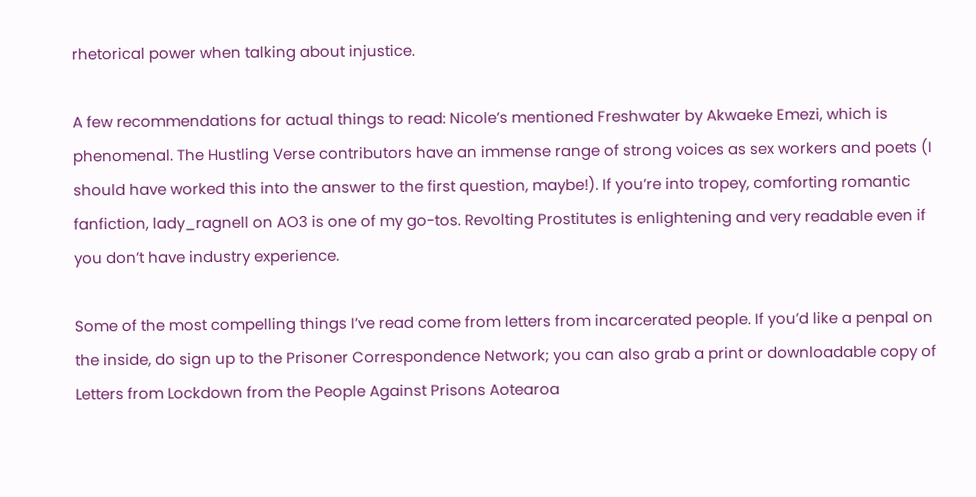rhetorical power when talking about injustice.

A few recommendations for actual things to read: Nicole’s mentioned Freshwater by Akwaeke Emezi, which is phenomenal. The Hustling Verse contributors have an immense range of strong voices as sex workers and poets (I should have worked this into the answer to the first question, maybe!). If you’re into tropey, comforting romantic fanfiction, lady_ragnell on AO3 is one of my go-tos. Revolting Prostitutes is enlightening and very readable even if you don’t have industry experience.

Some of the most compelling things I’ve read come from letters from incarcerated people. If you’d like a penpal on the inside, do sign up to the Prisoner Correspondence Network; you can also grab a print or downloadable copy of Letters from Lockdown from the People Against Prisons Aotearoa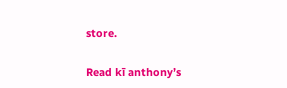store.

Read kī anthony’s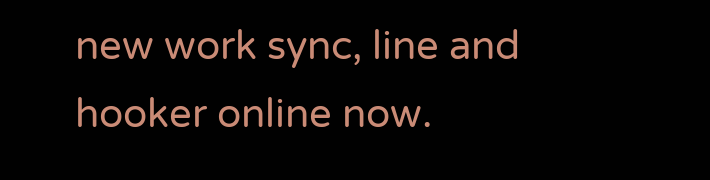new work sync, line and hooker online now.